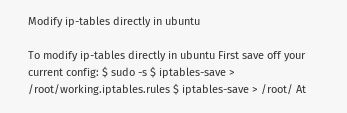Modify ip-tables directly in ubuntu

To modify ip-tables directly in ubuntu First save off your current config: $ sudo -s $ iptables-save > /root/working.iptables.rules $ iptables-save > /root/ At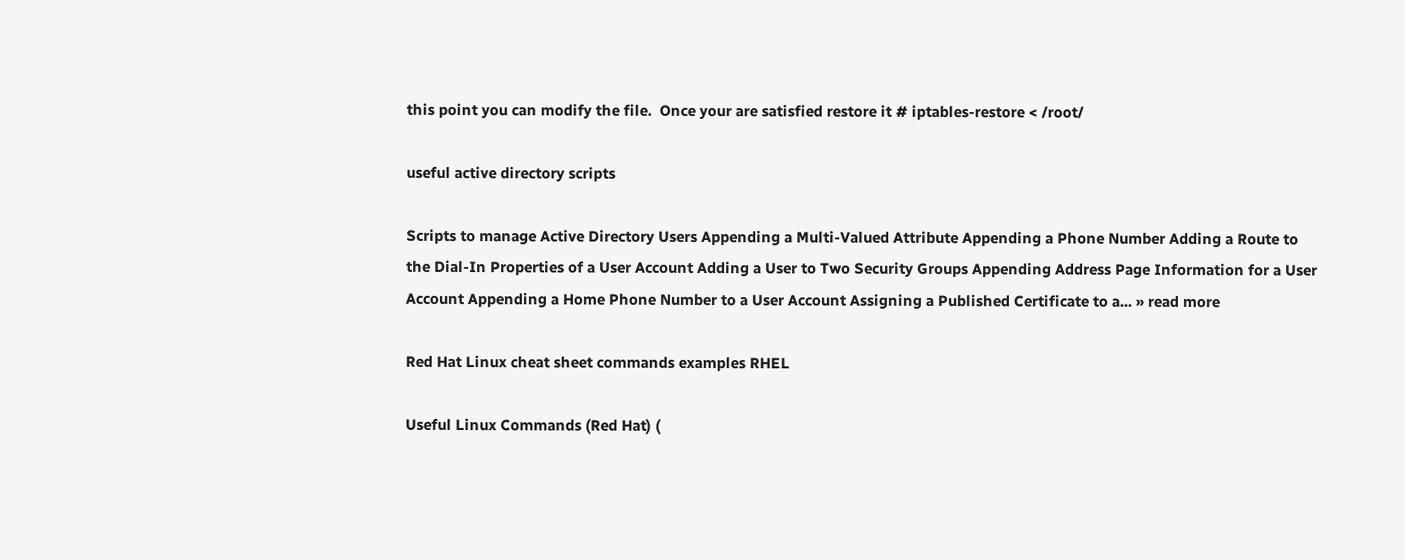this point you can modify the file.  Once your are satisfied restore it # iptables-restore < /root/

useful active directory scripts

Scripts to manage Active Directory Users Appending a Multi-Valued Attribute Appending a Phone Number Adding a Route to the Dial-In Properties of a User Account Adding a User to Two Security Groups Appending Address Page Information for a User Account Appending a Home Phone Number to a User Account Assigning a Published Certificate to a... » read more

Red Hat Linux cheat sheet commands examples RHEL

Useful Linux Commands (Red Hat) (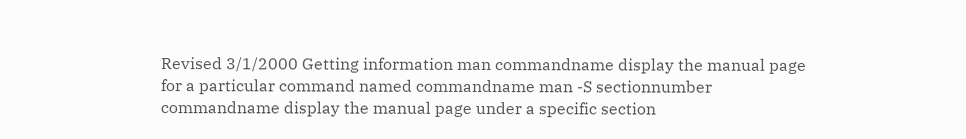Revised 3/1/2000 Getting information man commandname display the manual page for a particular command named commandname man -S sectionnumber commandname display the manual page under a specific section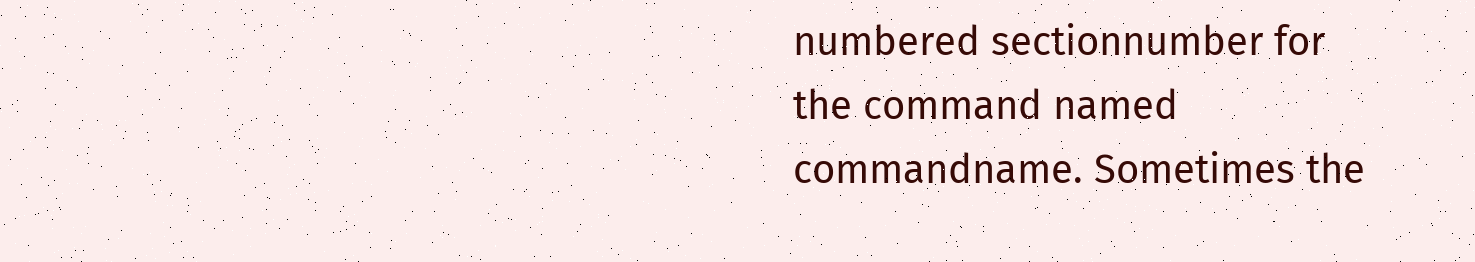numbered sectionnumber for the command named commandname. Sometimes the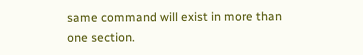same command will exist in more than one section.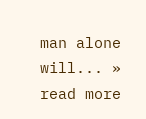man alone will... » read more